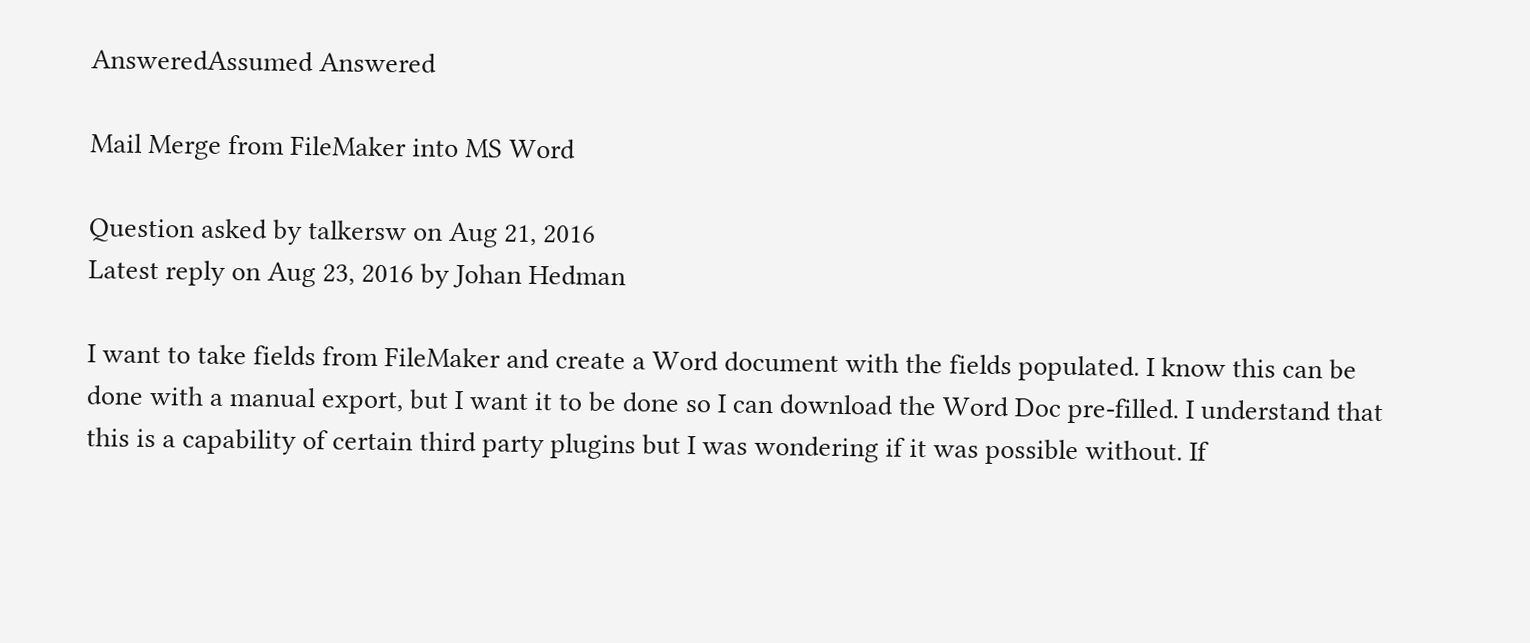AnsweredAssumed Answered

Mail Merge from FileMaker into MS Word

Question asked by talkersw on Aug 21, 2016
Latest reply on Aug 23, 2016 by Johan Hedman

I want to take fields from FileMaker and create a Word document with the fields populated. I know this can be done with a manual export, but I want it to be done so I can download the Word Doc pre-filled. I understand that this is a capability of certain third party plugins but I was wondering if it was possible without. If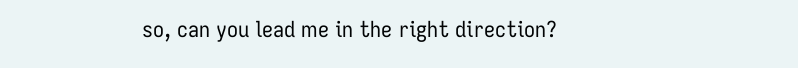so, can you lead me in the right direction?